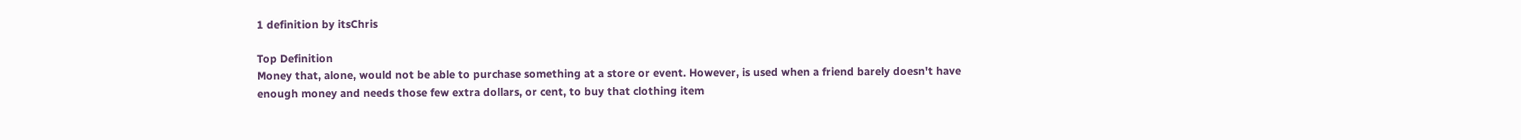1 definition by itsChris

Top Definition
Money that, alone, would not be able to purchase something at a store or event. However, is used when a friend barely doesn't have enough money and needs those few extra dollars, or cent, to buy that clothing item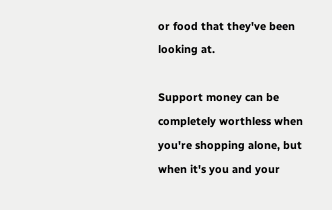or food that they've been looking at.

Support money can be completely worthless when you're shopping alone, but when it's you and your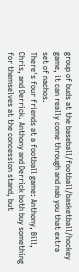group of buds at the baseball/football/basketball/hockey game, it can really come through and nab you that extra set of nachos.
There's four friends at a football game: Anthony, Bill, Chris, and Derrick. Anthony and Derrick both buy something for themselves at the concession stand, but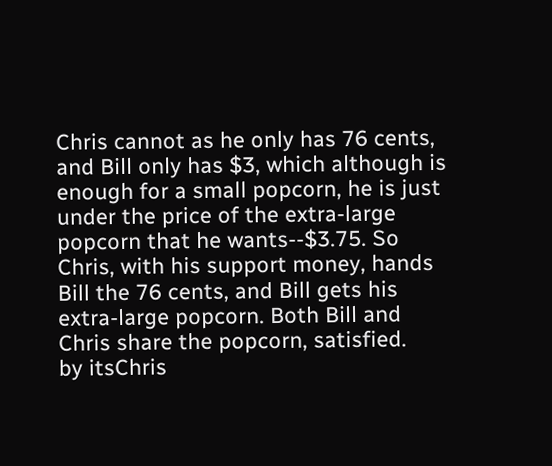Chris cannot as he only has 76 cents, and Bill only has $3, which although is enough for a small popcorn, he is just under the price of the extra-large popcorn that he wants--$3.75. So Chris, with his support money, hands Bill the 76 cents, and Bill gets his extra-large popcorn. Both Bill and Chris share the popcorn, satisfied.
by itsChris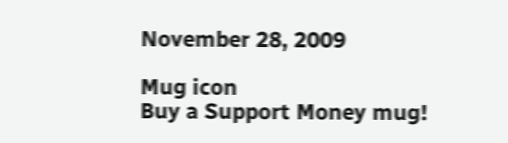November 28, 2009

Mug icon
Buy a Support Money mug!